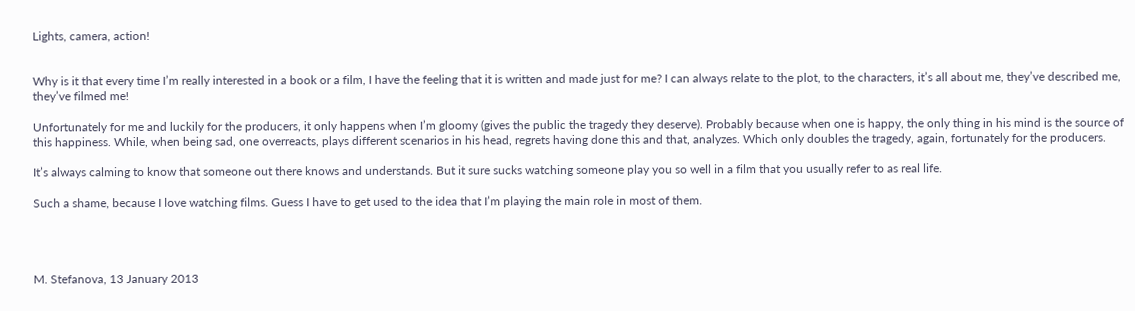Lights, camera, action!


Why is it that every time I’m really interested in a book or a film, I have the feeling that it is written and made just for me? I can always relate to the plot, to the characters, it’s all about me, they’ve described me, they’ve filmed me!

Unfortunately for me and luckily for the producers, it only happens when I’m gloomy (gives the public the tragedy they deserve). Probably because when one is happy, the only thing in his mind is the source of this happiness. While, when being sad, one overreacts, plays different scenarios in his head, regrets having done this and that, analyzes. Which only doubles the tragedy, again, fortunately for the producers.

It’s always calming to know that someone out there knows and understands. But it sure sucks watching someone play you so well in a film that you usually refer to as real life.

Such a shame, because I love watching films. Guess I have to get used to the idea that I’m playing the main role in most of them.




M. Stefanova, 13 January 2013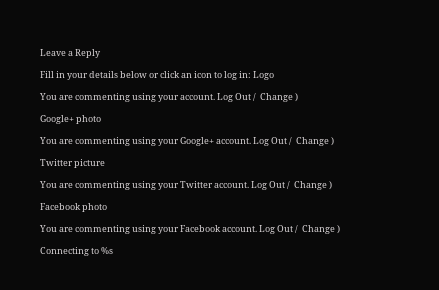Leave a Reply

Fill in your details below or click an icon to log in: Logo

You are commenting using your account. Log Out /  Change )

Google+ photo

You are commenting using your Google+ account. Log Out /  Change )

Twitter picture

You are commenting using your Twitter account. Log Out /  Change )

Facebook photo

You are commenting using your Facebook account. Log Out /  Change )

Connecting to %s